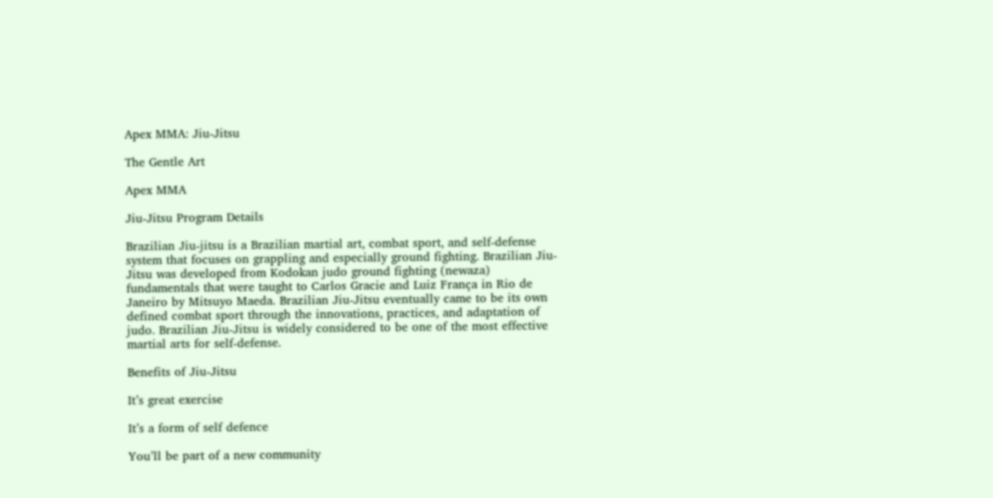Apex MMA: Jiu-Jitsu

The Gentle Art

Apex MMA

Jiu-Jitsu Program Details

Brazilian Jiu-jitsu is a Brazilian martial art, combat sport, and self-defense system that focuses on grappling and especially ground fighting. Brazilian Jiu-Jitsu was developed from Kodokan judo ground fighting (newaza) fundamentals that were taught to Carlos Gracie and Luiz França in Rio de Janeiro by Mitsuyo Maeda. Brazilian Jiu-Jitsu eventually came to be its own defined combat sport through the innovations, practices, and adaptation of judo. Brazilian Jiu-Jitsu is widely considered to be one of the most effective martial arts for self-defense.

Benefits of Jiu-Jitsu

It’s great exercise

It’s a form of self defence

You’ll be part of a new community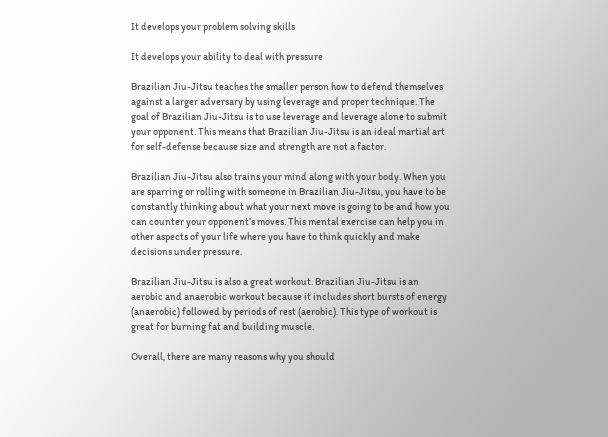It develops your problem solving skills

It develops your ability to deal with pressure

Brazilian Jiu-Jitsu teaches the smaller person how to defend themselves against a larger adversary by using leverage and proper technique. The goal of Brazilian Jiu-Jitsu is to use leverage and leverage alone to submit your opponent. This means that Brazilian Jiu-Jitsu is an ideal martial art for self-defense because size and strength are not a factor.

Brazilian Jiu-Jitsu also trains your mind along with your body. When you are sparring or rolling with someone in Brazilian Jiu-Jitsu, you have to be constantly thinking about what your next move is going to be and how you can counter your opponent’s moves. This mental exercise can help you in other aspects of your life where you have to think quickly and make decisions under pressure.

Brazilian Jiu-Jitsu is also a great workout. Brazilian Jiu-Jitsu is an aerobic and anaerobic workout because it includes short bursts of energy (anaerobic) followed by periods of rest (aerobic). This type of workout is great for burning fat and building muscle.

Overall, there are many reasons why you should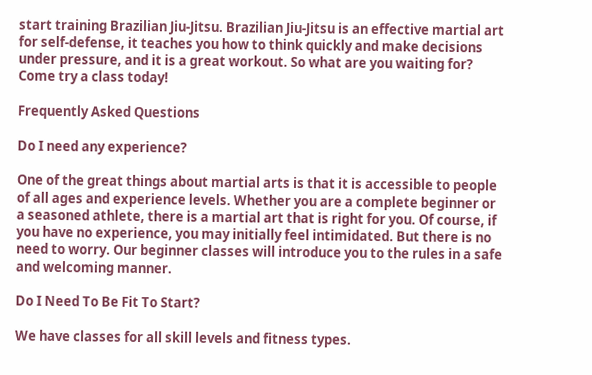start training Brazilian Jiu-Jitsu. Brazilian Jiu-Jitsu is an effective martial art for self-defense, it teaches you how to think quickly and make decisions under pressure, and it is a great workout. So what are you waiting for? Come try a class today!

Frequently Asked Questions

Do I need any experience?

One of the great things about martial arts is that it is accessible to people of all ages and experience levels. Whether you are a complete beginner or a seasoned athlete, there is a martial art that is right for you. Of course, if you have no experience, you may initially feel intimidated. But there is no need to worry. Our beginner classes will introduce you to the rules in a safe and welcoming manner.

Do I Need To Be Fit To Start?

We have classes for all skill levels and fitness types.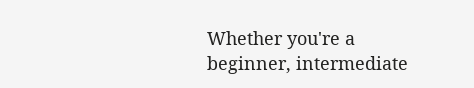Whether you're a beginner, intermediate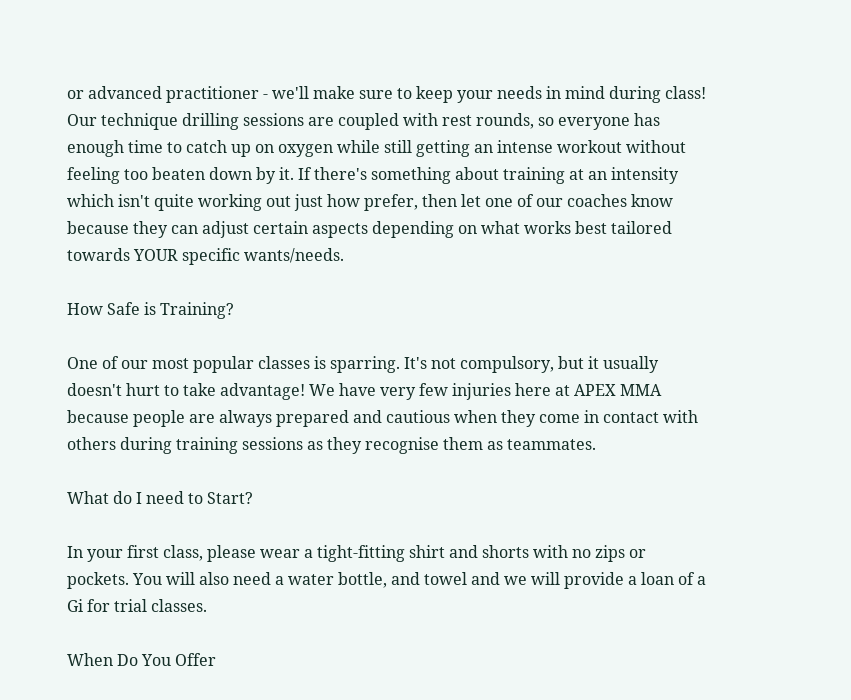or advanced practitioner - we'll make sure to keep your needs in mind during class! Our technique drilling sessions are coupled with rest rounds, so everyone has enough time to catch up on oxygen while still getting an intense workout without feeling too beaten down by it. If there's something about training at an intensity which isn't quite working out just how prefer, then let one of our coaches know because they can adjust certain aspects depending on what works best tailored towards YOUR specific wants/needs.

How Safe is Training?

One of our most popular classes is sparring. It's not compulsory, but it usually doesn't hurt to take advantage! We have very few injuries here at APEX MMA because people are always prepared and cautious when they come in contact with others during training sessions as they recognise them as teammates.

What do I need to Start?

In your first class, please wear a tight-fitting shirt and shorts with no zips or pockets. You will also need a water bottle, and towel and we will provide a loan of a Gi for trial classes.

When Do You Offer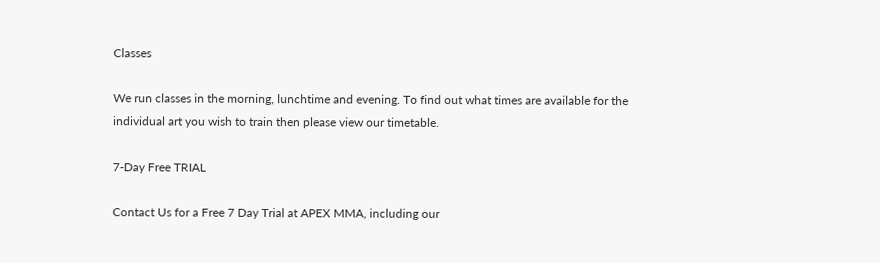Classes

We run classes in the morning, lunchtime and evening. To find out what times are available for the individual art you wish to train then please view our timetable.

7-Day Free TRIAL

Contact Us for a Free 7 Day Trial at APEX MMA, including our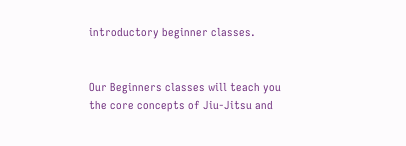introductory beginner classes.


Our Beginners classes will teach you the core concepts of Jiu-Jitsu and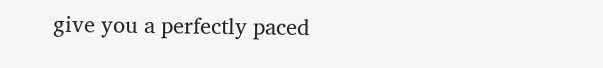give you a perfectly paced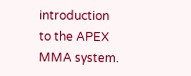introduction to the APEX MMA system.